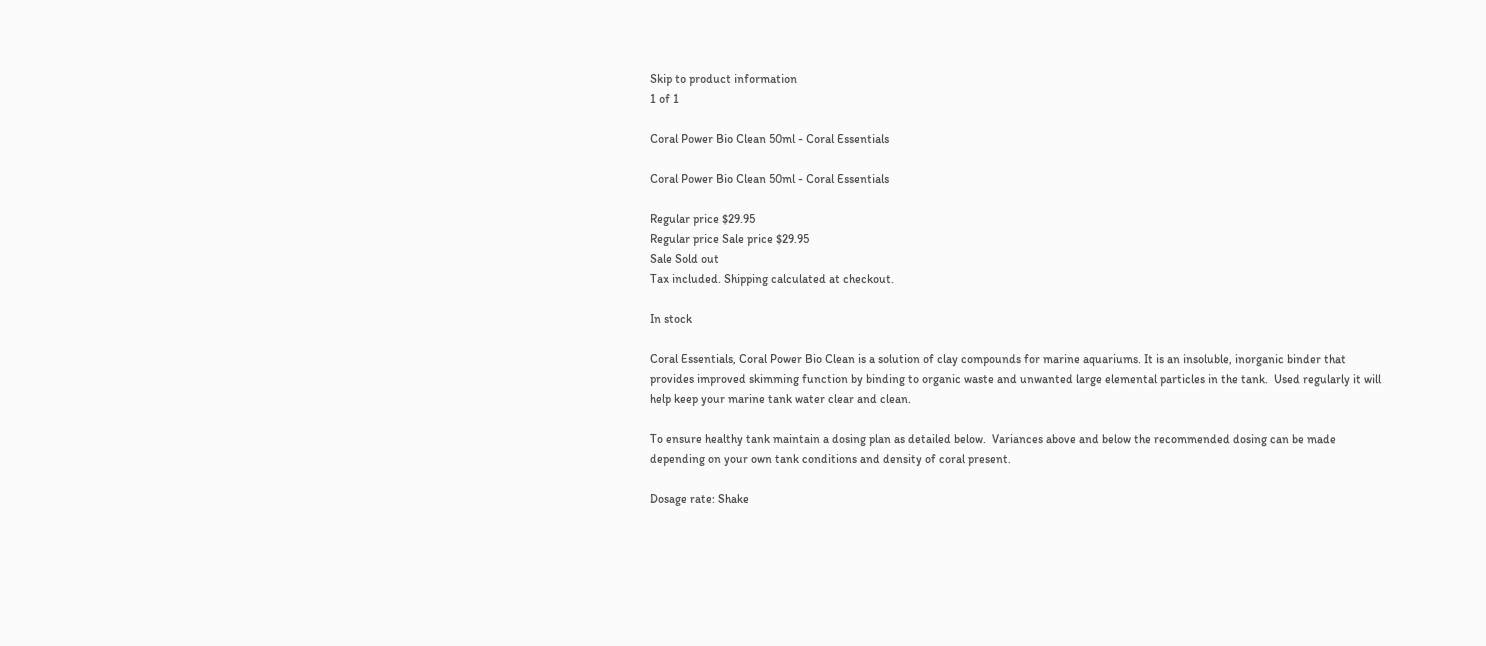Skip to product information
1 of 1

Coral Power Bio Clean 50ml - Coral Essentials

Coral Power Bio Clean 50ml - Coral Essentials

Regular price $29.95
Regular price Sale price $29.95
Sale Sold out
Tax included. Shipping calculated at checkout.

In stock

Coral Essentials, Coral Power Bio Clean is a solution of clay compounds for marine aquariums. It is an insoluble, inorganic binder that provides improved skimming function by binding to organic waste and unwanted large elemental particles in the tank.  Used regularly it will help keep your marine tank water clear and clean.

To ensure healthy tank maintain a dosing plan as detailed below.  Variances above and below the recommended dosing can be made depending on your own tank conditions and density of coral present.

Dosage rate: Shake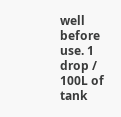well before use. 1 drop / 100L of tank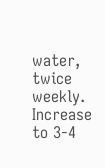water, twice weekly.   Increase to 3-4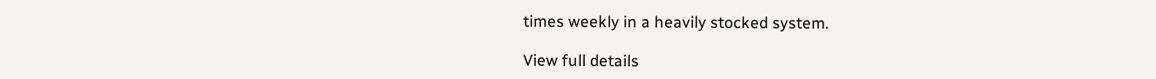times weekly in a heavily stocked system.

View full details